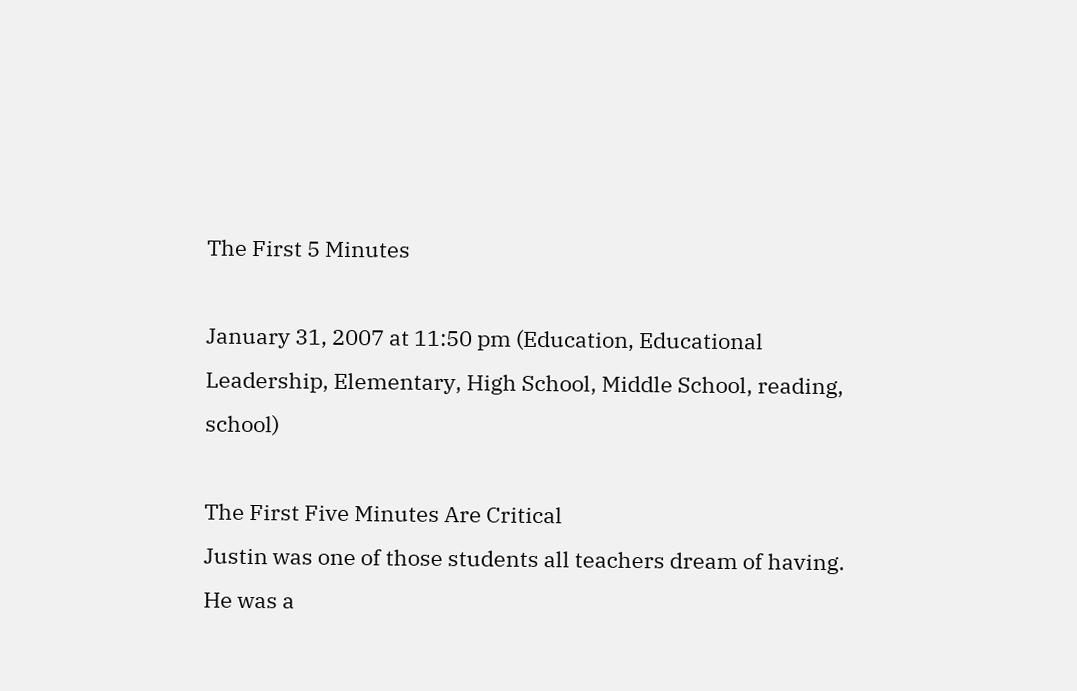The First 5 Minutes

January 31, 2007 at 11:50 pm (Education, Educational Leadership, Elementary, High School, Middle School, reading, school)

The First Five Minutes Are Critical
Justin was one of those students all teachers dream of having. He was a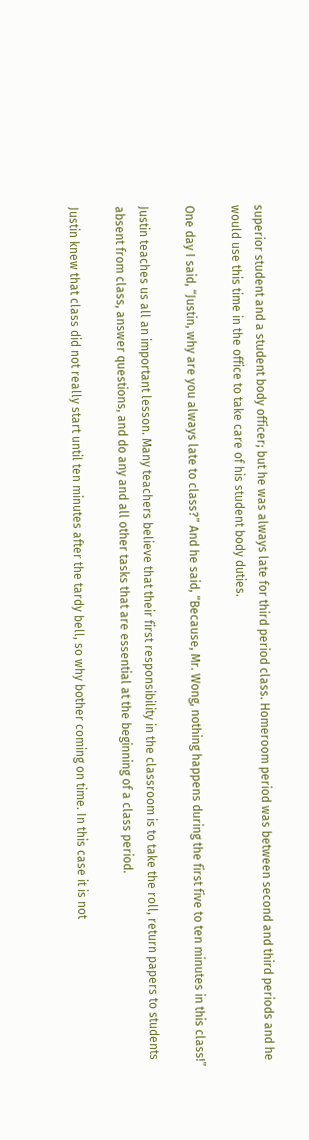superior student and a student body officer; but he was always late for third period class. Homeroom period was between second and third periods and he would use this time in the office to take care of his student body duties.

One day I said, “Justin, why are you always late to class?” And he said, “Because, Mr. Wong, nothing happens during the first five to ten minutes in this class!”

Justin teaches us all an important lesson. Many teachers believe that their first responsibility in the classroom is to take the roll, return papers to students absent from class, answer questions, and do any and all other tasks that are essential at the beginning of a class period.

Justin knew that class did not really start until ten minutes after the tardy bell, so why bother coming on time. In this case it is not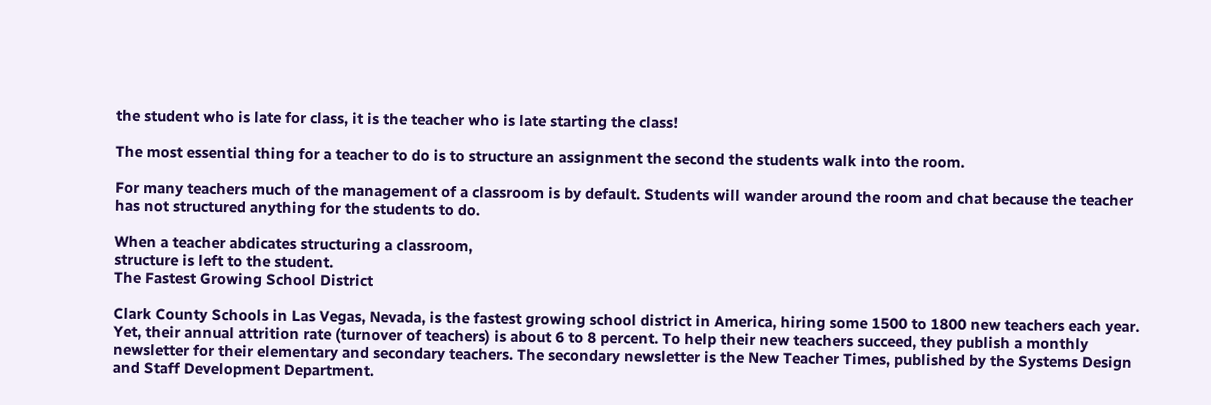the student who is late for class, it is the teacher who is late starting the class!

The most essential thing for a teacher to do is to structure an assignment the second the students walk into the room.

For many teachers much of the management of a classroom is by default. Students will wander around the room and chat because the teacher has not structured anything for the students to do.

When a teacher abdicates structuring a classroom,
structure is left to the student.
The Fastest Growing School District

Clark County Schools in Las Vegas, Nevada, is the fastest growing school district in America, hiring some 1500 to 1800 new teachers each year. Yet, their annual attrition rate (turnover of teachers) is about 6 to 8 percent. To help their new teachers succeed, they publish a monthly newsletter for their elementary and secondary teachers. The secondary newsletter is the New Teacher Times, published by the Systems Design and Staff Development Department.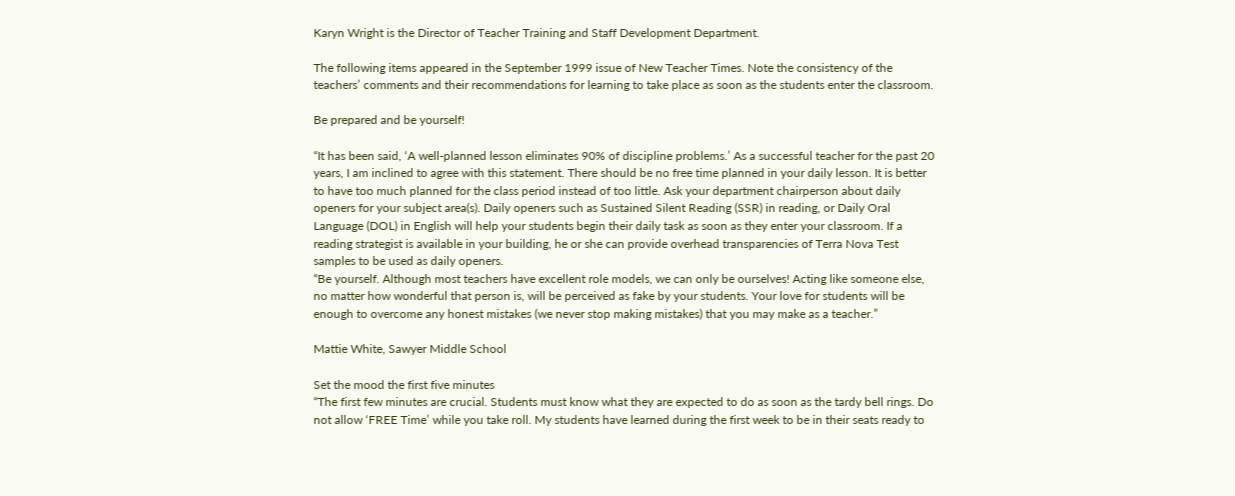Karyn Wright is the Director of Teacher Training and Staff Development Department.

The following items appeared in the September 1999 issue of New Teacher Times. Note the consistency of the teachers’ comments and their recommendations for learning to take place as soon as the students enter the classroom.

Be prepared and be yourself!

“It has been said, ‘A well-planned lesson eliminates 90% of discipline problems.’ As a successful teacher for the past 20 years, I am inclined to agree with this statement. There should be no free time planned in your daily lesson. It is better to have too much planned for the class period instead of too little. Ask your department chairperson about daily openers for your subject area(s). Daily openers such as Sustained Silent Reading (SSR) in reading, or Daily Oral Language (DOL) in English will help your students begin their daily task as soon as they enter your classroom. If a reading strategist is available in your building, he or she can provide overhead transparencies of Terra Nova Test samples to be used as daily openers.
“Be yourself. Although most teachers have excellent role models, we can only be ourselves! Acting like someone else, no matter how wonderful that person is, will be perceived as fake by your students. Your love for students will be enough to overcome any honest mistakes (we never stop making mistakes) that you may make as a teacher.”

Mattie White, Sawyer Middle School

Set the mood the first five minutes
“The first few minutes are crucial. Students must know what they are expected to do as soon as the tardy bell rings. Do not allow ‘FREE Time’ while you take roll. My students have learned during the first week to be in their seats ready to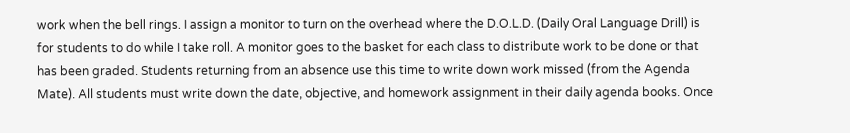work when the bell rings. I assign a monitor to turn on the overhead where the D.O.L.D. (Daily Oral Language Drill) is for students to do while I take roll. A monitor goes to the basket for each class to distribute work to be done or that has been graded. Students returning from an absence use this time to write down work missed (from the Agenda Mate). All students must write down the date, objective, and homework assignment in their daily agenda books. Once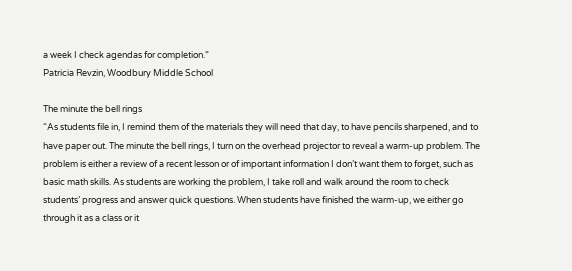a week I check agendas for completion.”
Patricia Revzin, Woodbury Middle School

The minute the bell rings
“As students file in, I remind them of the materials they will need that day, to have pencils sharpened, and to have paper out. The minute the bell rings, I turn on the overhead projector to reveal a warm-up problem. The problem is either a review of a recent lesson or of important information I don’t want them to forget, such as basic math skills. As students are working the problem, I take roll and walk around the room to check students’ progress and answer quick questions. When students have finished the warm-up, we either go through it as a class or it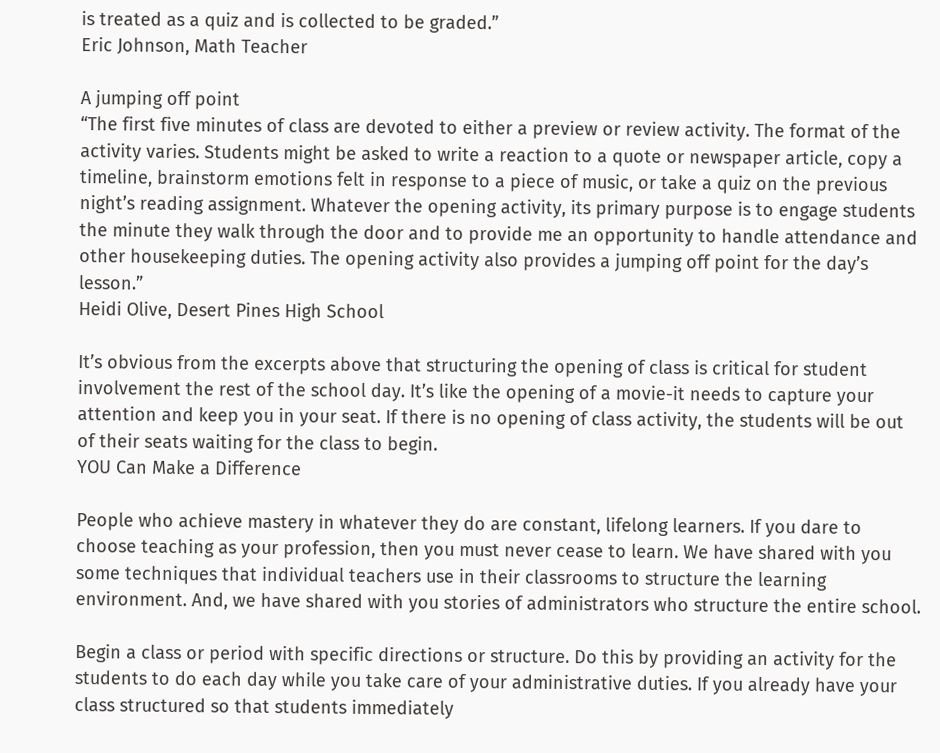is treated as a quiz and is collected to be graded.”
Eric Johnson, Math Teacher

A jumping off point
“The first five minutes of class are devoted to either a preview or review activity. The format of the activity varies. Students might be asked to write a reaction to a quote or newspaper article, copy a timeline, brainstorm emotions felt in response to a piece of music, or take a quiz on the previous night’s reading assignment. Whatever the opening activity, its primary purpose is to engage students the minute they walk through the door and to provide me an opportunity to handle attendance and other housekeeping duties. The opening activity also provides a jumping off point for the day’s lesson.”
Heidi Olive, Desert Pines High School

It’s obvious from the excerpts above that structuring the opening of class is critical for student involvement the rest of the school day. It’s like the opening of a movie-it needs to capture your attention and keep you in your seat. If there is no opening of class activity, the students will be out of their seats waiting for the class to begin.
YOU Can Make a Difference

People who achieve mastery in whatever they do are constant, lifelong learners. If you dare to choose teaching as your profession, then you must never cease to learn. We have shared with you some techniques that individual teachers use in their classrooms to structure the learning environment. And, we have shared with you stories of administrators who structure the entire school.

Begin a class or period with specific directions or structure. Do this by providing an activity for the students to do each day while you take care of your administrative duties. If you already have your class structured so that students immediately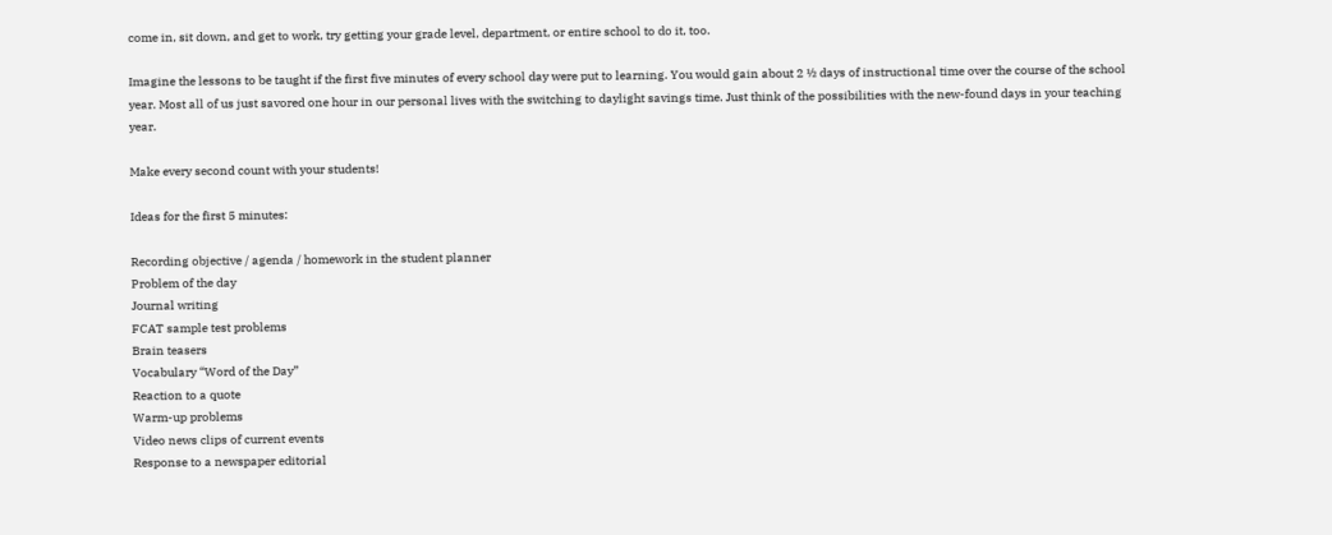come in, sit down, and get to work, try getting your grade level, department, or entire school to do it, too.

Imagine the lessons to be taught if the first five minutes of every school day were put to learning. You would gain about 2 ½ days of instructional time over the course of the school year. Most all of us just savored one hour in our personal lives with the switching to daylight savings time. Just think of the possibilities with the new-found days in your teaching year.

Make every second count with your students!

Ideas for the first 5 minutes:

Recording objective / agenda / homework in the student planner
Problem of the day
Journal writing
FCAT sample test problems
Brain teasers
Vocabulary “Word of the Day”
Reaction to a quote
Warm-up problems
Video news clips of current events
Response to a newspaper editorial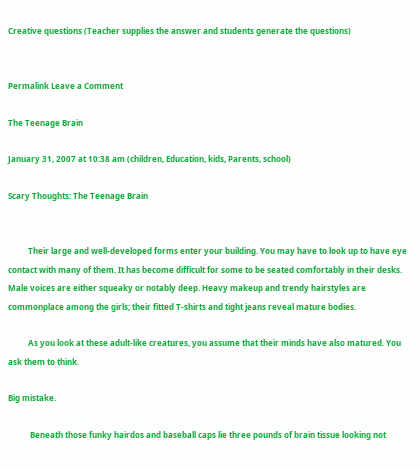Creative questions (Teacher supplies the answer and students generate the questions)


Permalink Leave a Comment

The Teenage Brain

January 31, 2007 at 10:38 am (children, Education, kids, Parents, school)

Scary Thoughts: The Teenage Brain


          Their large and well-developed forms enter your building. You may have to look up to have eye contact with many of them. It has become difficult for some to be seated comfortably in their desks. Male voices are either squeaky or notably deep. Heavy makeup and trendy hairstyles are commonplace among the girls; their fitted T-shirts and tight jeans reveal mature bodies.

          As you look at these adult-like creatures, you assume that their minds have also matured. You ask them to think.

Big mistake.

           Beneath those funky hairdos and baseball caps lie three pounds of brain tissue looking not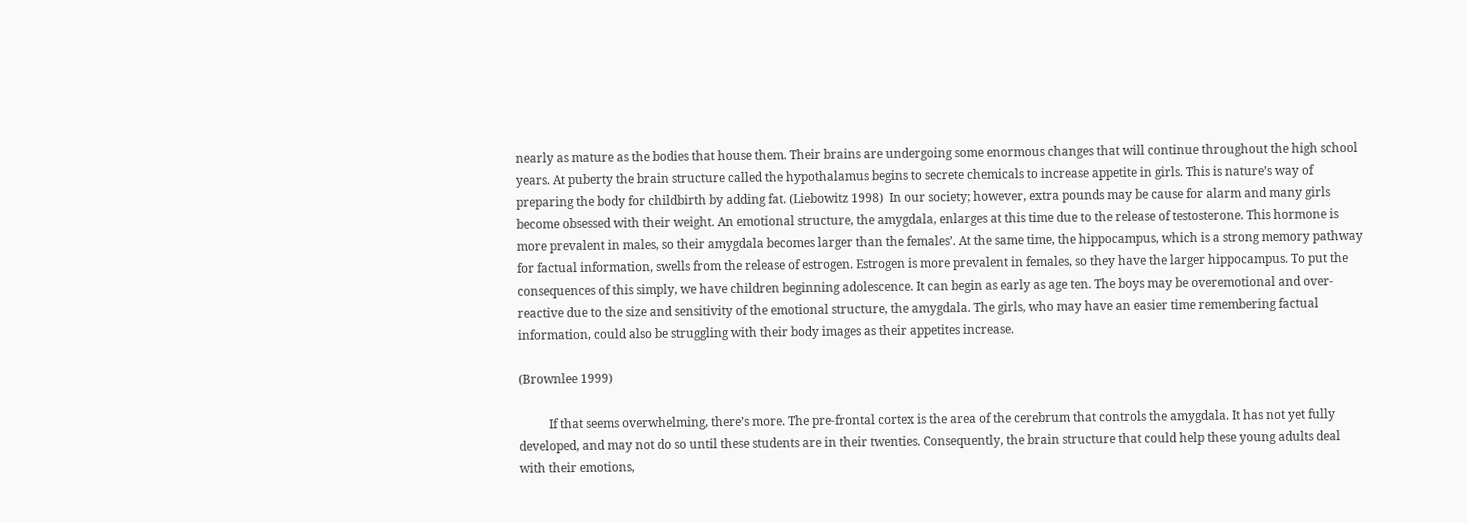nearly as mature as the bodies that house them. Their brains are undergoing some enormous changes that will continue throughout the high school years. At puberty the brain structure called the hypothalamus begins to secrete chemicals to increase appetite in girls. This is nature’s way of preparing the body for childbirth by adding fat. (Liebowitz 1998)  In our society; however, extra pounds may be cause for alarm and many girls become obsessed with their weight. An emotional structure, the amygdala, enlarges at this time due to the release of testosterone. This hormone is more prevalent in males, so their amygdala becomes larger than the females’. At the same time, the hippocampus, which is a strong memory pathway for factual information, swells from the release of estrogen. Estrogen is more prevalent in females, so they have the larger hippocampus. To put the consequences of this simply, we have children beginning adolescence. It can begin as early as age ten. The boys may be overemotional and over-reactive due to the size and sensitivity of the emotional structure, the amygdala. The girls, who may have an easier time remembering factual information, could also be struggling with their body images as their appetites increase.

(Brownlee 1999)

          If that seems overwhelming, there’s more. The pre-frontal cortex is the area of the cerebrum that controls the amygdala. It has not yet fully developed, and may not do so until these students are in their twenties. Consequently, the brain structure that could help these young adults deal with their emotions,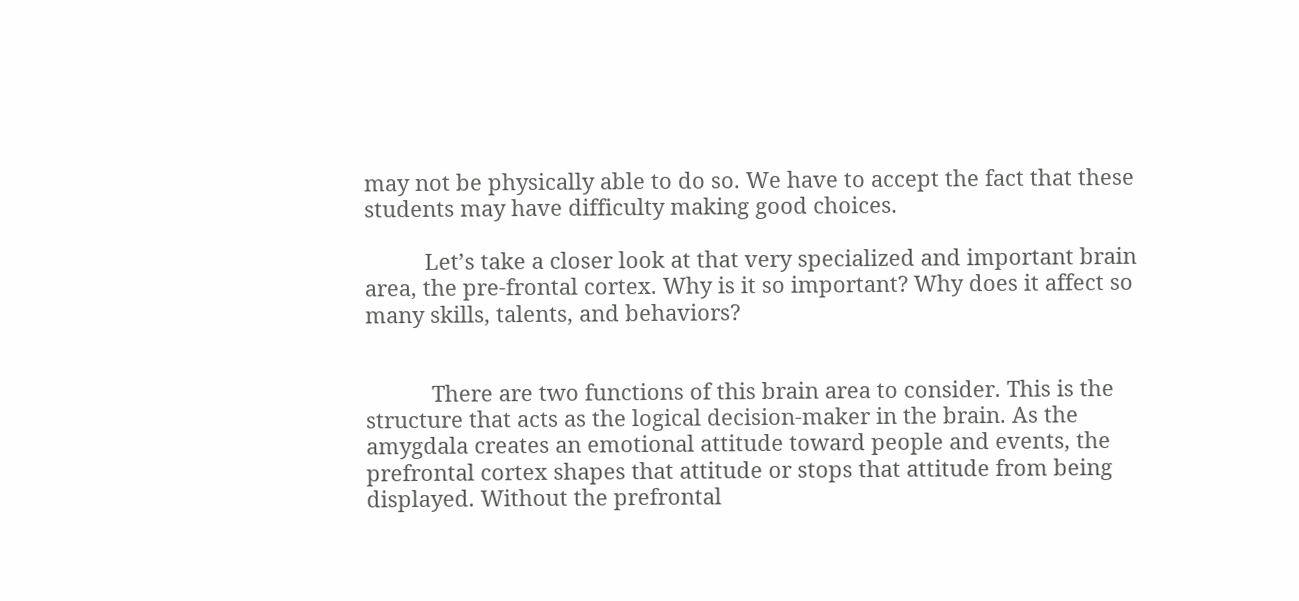may not be physically able to do so. We have to accept the fact that these students may have difficulty making good choices.

          Let’s take a closer look at that very specialized and important brain area, the pre-frontal cortex. Why is it so important? Why does it affect so many skills, talents, and behaviors?


           There are two functions of this brain area to consider. This is the structure that acts as the logical decision-maker in the brain. As the amygdala creates an emotional attitude toward people and events, the prefrontal cortex shapes that attitude or stops that attitude from being displayed. Without the prefrontal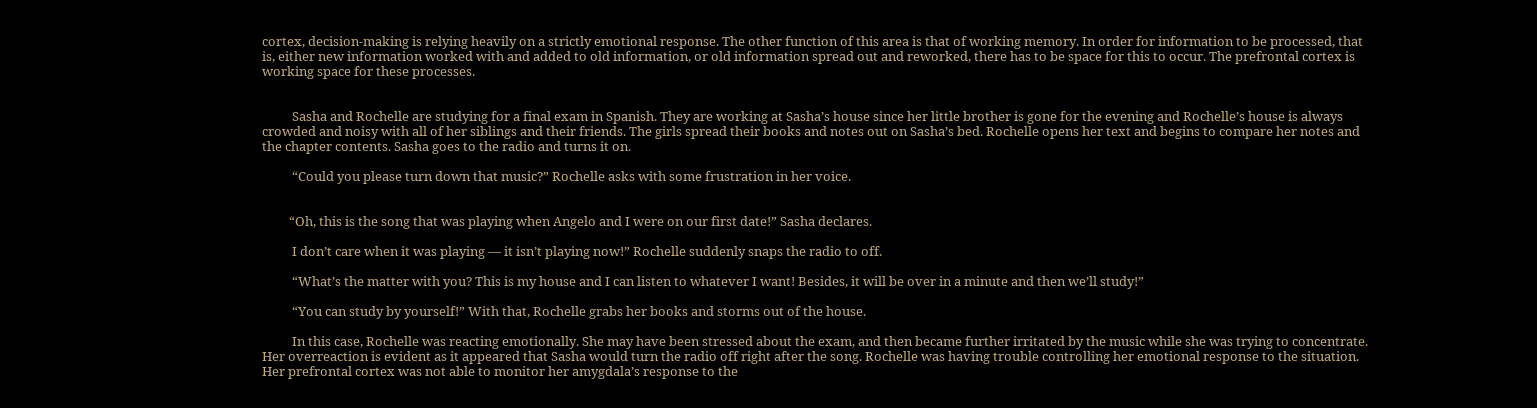cortex, decision-making is relying heavily on a strictly emotional response. The other function of this area is that of working memory. In order for information to be processed, that is, either new information worked with and added to old information, or old information spread out and reworked, there has to be space for this to occur. The prefrontal cortex is working space for these processes.


          Sasha and Rochelle are studying for a final exam in Spanish. They are working at Sasha’s house since her little brother is gone for the evening and Rochelle’s house is always crowded and noisy with all of her siblings and their friends. The girls spread their books and notes out on Sasha’s bed. Rochelle opens her text and begins to compare her notes and the chapter contents. Sasha goes to the radio and turns it on.

          “Could you please turn down that music?” Rochelle asks with some frustration in her voice.


         “Oh, this is the song that was playing when Angelo and I were on our first date!” Sasha declares.

          I don’t care when it was playing — it isn’t playing now!” Rochelle suddenly snaps the radio to off.

          “What’s the matter with you? This is my house and I can listen to whatever I want! Besides, it will be over in a minute and then we’ll study!”

          “You can study by yourself!” With that, Rochelle grabs her books and storms out of the house.

          In this case, Rochelle was reacting emotionally. She may have been stressed about the exam, and then became further irritated by the music while she was trying to concentrate. Her overreaction is evident as it appeared that Sasha would turn the radio off right after the song. Rochelle was having trouble controlling her emotional response to the situation. Her prefrontal cortex was not able to monitor her amygdala’s response to the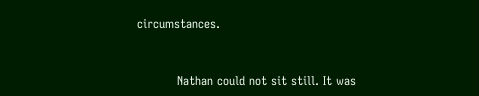circumstances.


          Nathan could not sit still. It was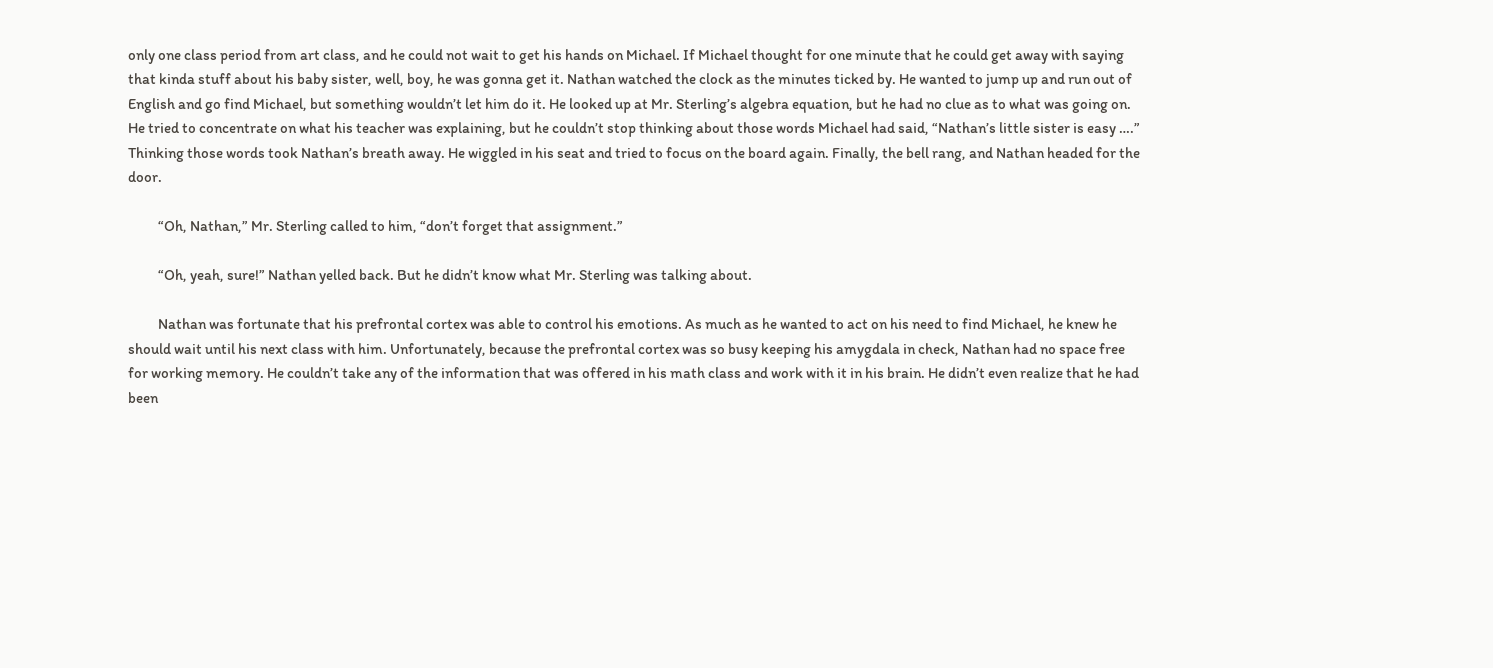only one class period from art class, and he could not wait to get his hands on Michael. If Michael thought for one minute that he could get away with saying that kinda stuff about his baby sister, well, boy, he was gonna get it. Nathan watched the clock as the minutes ticked by. He wanted to jump up and run out of English and go find Michael, but something wouldn’t let him do it. He looked up at Mr. Sterling’s algebra equation, but he had no clue as to what was going on. He tried to concentrate on what his teacher was explaining, but he couldn’t stop thinking about those words Michael had said, “Nathan’s little sister is easy ….” Thinking those words took Nathan’s breath away. He wiggled in his seat and tried to focus on the board again. Finally, the bell rang, and Nathan headed for the door.

          “Oh, Nathan,” Mr. Sterling called to him, “don’t forget that assignment.”

          “Oh, yeah, sure!” Nathan yelled back. But he didn’t know what Mr. Sterling was talking about.

          Nathan was fortunate that his prefrontal cortex was able to control his emotions. As much as he wanted to act on his need to find Michael, he knew he should wait until his next class with him. Unfortunately, because the prefrontal cortex was so busy keeping his amygdala in check, Nathan had no space free for working memory. He couldn’t take any of the information that was offered in his math class and work with it in his brain. He didn’t even realize that he had been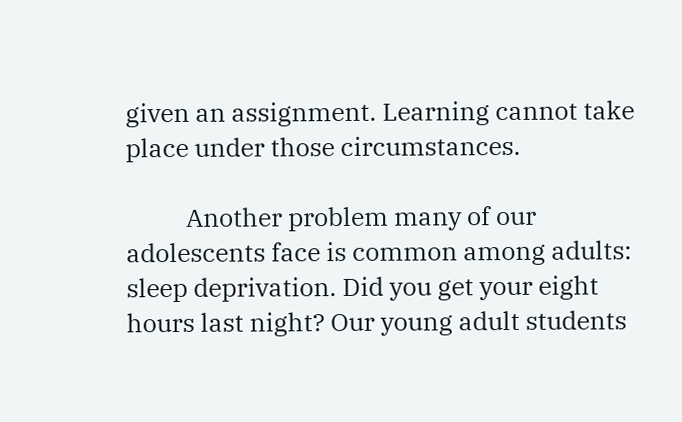given an assignment. Learning cannot take place under those circumstances.

          Another problem many of our adolescents face is common among adults: sleep deprivation. Did you get your eight hours last night? Our young adult students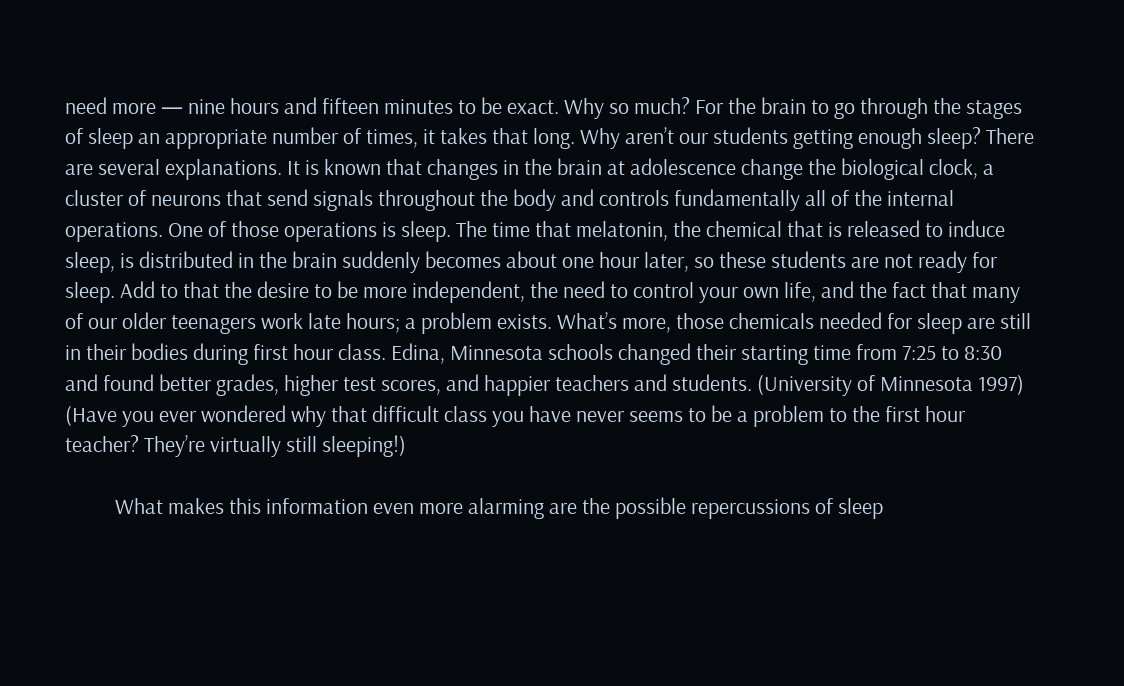need more — nine hours and fifteen minutes to be exact. Why so much? For the brain to go through the stages of sleep an appropriate number of times, it takes that long. Why aren’t our students getting enough sleep? There are several explanations. It is known that changes in the brain at adolescence change the biological clock, a cluster of neurons that send signals throughout the body and controls fundamentally all of the internal operations. One of those operations is sleep. The time that melatonin, the chemical that is released to induce sleep, is distributed in the brain suddenly becomes about one hour later, so these students are not ready for sleep. Add to that the desire to be more independent, the need to control your own life, and the fact that many of our older teenagers work late hours; a problem exists. What’s more, those chemicals needed for sleep are still in their bodies during first hour class. Edina, Minnesota schools changed their starting time from 7:25 to 8:30 and found better grades, higher test scores, and happier teachers and students. (University of Minnesota 1997) (Have you ever wondered why that difficult class you have never seems to be a problem to the first hour teacher? They’re virtually still sleeping!)

          What makes this information even more alarming are the possible repercussions of sleep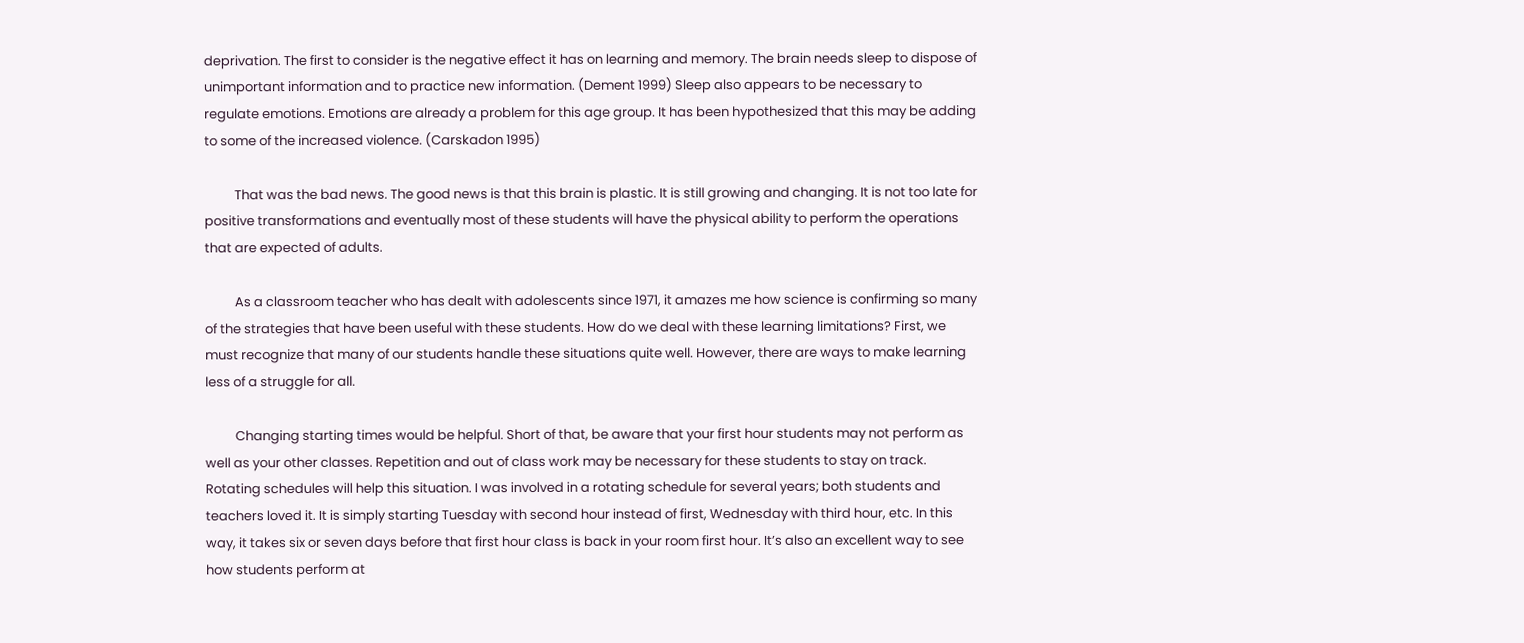deprivation. The first to consider is the negative effect it has on learning and memory. The brain needs sleep to dispose of unimportant information and to practice new information. (Dement 1999) Sleep also appears to be necessary to regulate emotions. Emotions are already a problem for this age group. It has been hypothesized that this may be adding to some of the increased violence. (Carskadon 1995)

          That was the bad news. The good news is that this brain is plastic. It is still growing and changing. It is not too late for positive transformations and eventually most of these students will have the physical ability to perform the operations that are expected of adults.

          As a classroom teacher who has dealt with adolescents since 1971, it amazes me how science is confirming so many of the strategies that have been useful with these students. How do we deal with these learning limitations? First, we must recognize that many of our students handle these situations quite well. However, there are ways to make learning less of a struggle for all.

          Changing starting times would be helpful. Short of that, be aware that your first hour students may not perform as well as your other classes. Repetition and out of class work may be necessary for these students to stay on track. Rotating schedules will help this situation. I was involved in a rotating schedule for several years; both students and teachers loved it. It is simply starting Tuesday with second hour instead of first, Wednesday with third hour, etc. In this way, it takes six or seven days before that first hour class is back in your room first hour. It’s also an excellent way to see how students perform at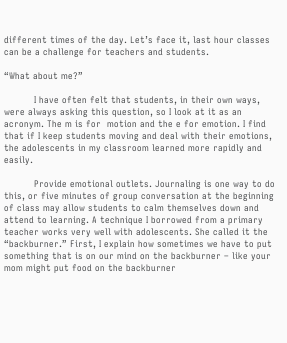different times of the day. Let’s face it, last hour classes can be a challenge for teachers and students.

“What about me?”

          I have often felt that students, in their own ways, were always asking this question, so I look at it as an acronym. The m is for  motion and the e for emotion. I find that if I keep students moving and deal with their emotions, the adolescents in my classroom learned more rapidly and easily.

          Provide emotional outlets. Journaling is one way to do this, or five minutes of group conversation at the beginning of class may allow students to calm themselves down and attend to learning. A technique I borrowed from a primary teacher works very well with adolescents. She called it the “backburner.” First, I explain how sometimes we have to put something that is on our mind on the backburner – like your mom might put food on the backburner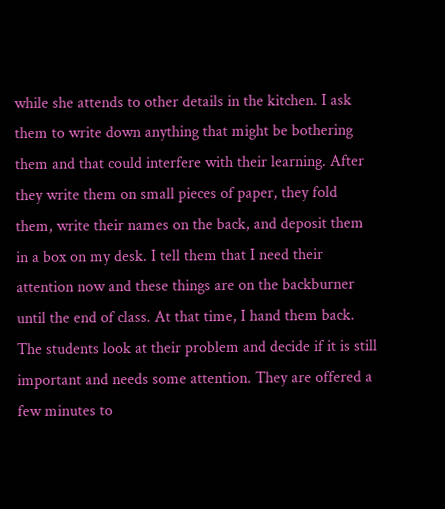while she attends to other details in the kitchen. I ask them to write down anything that might be bothering them and that could interfere with their learning. After they write them on small pieces of paper, they fold them, write their names on the back, and deposit them in a box on my desk. I tell them that I need their attention now and these things are on the backburner until the end of class. At that time, I hand them back. The students look at their problem and decide if it is still important and needs some attention. They are offered a few minutes to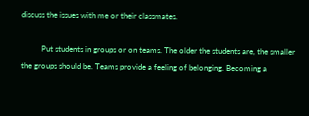discuss the issues with me or their classmates.

          Put students in groups or on teams. The older the students are, the smaller the groups should be. Teams provide a feeling of belonging. Becoming a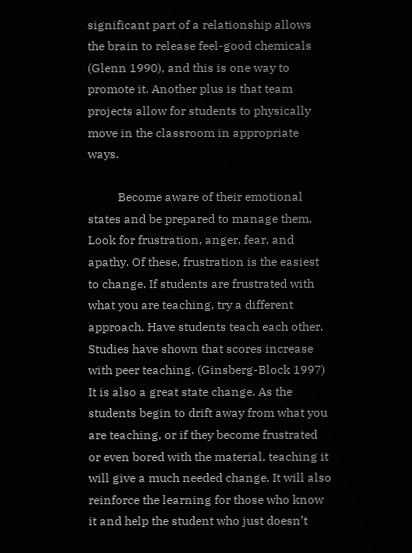significant part of a relationship allows the brain to release feel-good chemicals (Glenn 1990), and this is one way to promote it. Another plus is that team projects allow for students to physically move in the classroom in appropriate ways.

          Become aware of their emotional states and be prepared to manage them. Look for frustration, anger, fear, and apathy. Of these, frustration is the easiest to change. If students are frustrated with what you are teaching, try a different approach. Have students teach each other. Studies have shown that scores increase with peer teaching. (Ginsberg-Block 1997)  It is also a great state change. As the students begin to drift away from what you are teaching, or if they become frustrated or even bored with the material, teaching it will give a much needed change. It will also reinforce the learning for those who know it and help the student who just doesn’t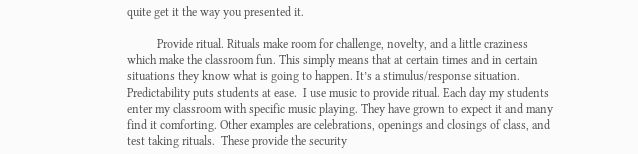quite get it the way you presented it.

          Provide ritual. Rituals make room for challenge, novelty, and a little craziness which make the classroom fun. This simply means that at certain times and in certain situations they know what is going to happen. It’s a stimulus/response situation.  Predictability puts students at ease.  I use music to provide ritual. Each day my students enter my classroom with specific music playing. They have grown to expect it and many find it comforting. Other examples are celebrations, openings and closings of class, and test taking rituals.  These provide the security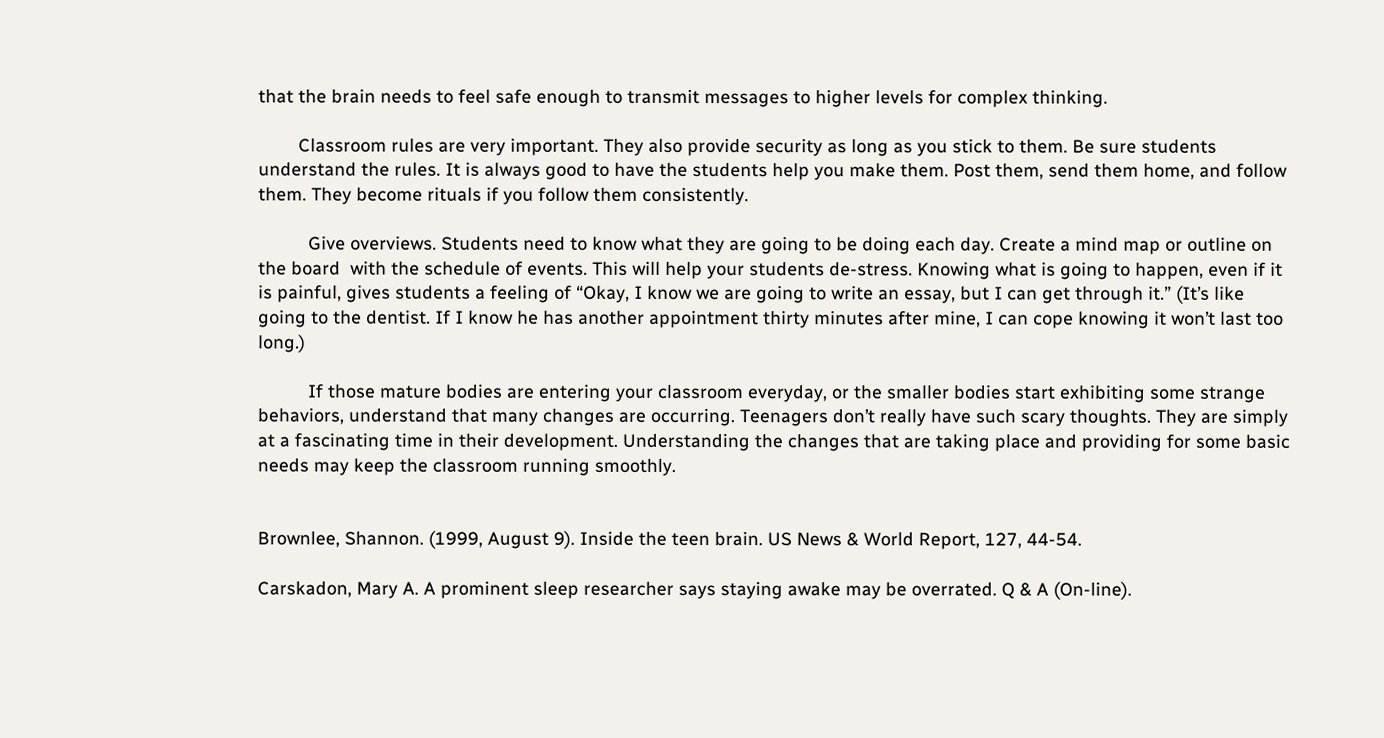that the brain needs to feel safe enough to transmit messages to higher levels for complex thinking.

        Classroom rules are very important. They also provide security as long as you stick to them. Be sure students understand the rules. It is always good to have the students help you make them. Post them, send them home, and follow them. They become rituals if you follow them consistently.

          Give overviews. Students need to know what they are going to be doing each day. Create a mind map or outline on the board  with the schedule of events. This will help your students de-stress. Knowing what is going to happen, even if it is painful, gives students a feeling of “Okay, I know we are going to write an essay, but I can get through it.” (It’s like going to the dentist. If I know he has another appointment thirty minutes after mine, I can cope knowing it won’t last too long.)

          If those mature bodies are entering your classroom everyday, or the smaller bodies start exhibiting some strange behaviors, understand that many changes are occurring. Teenagers don’t really have such scary thoughts. They are simply at a fascinating time in their development. Understanding the changes that are taking place and providing for some basic needs may keep the classroom running smoothly.


Brownlee, Shannon. (1999, August 9). Inside the teen brain. US News & World Report, 127, 44-54.

Carskadon, Mary A. A prominent sleep researcher says staying awake may be overrated. Q & A (On-line).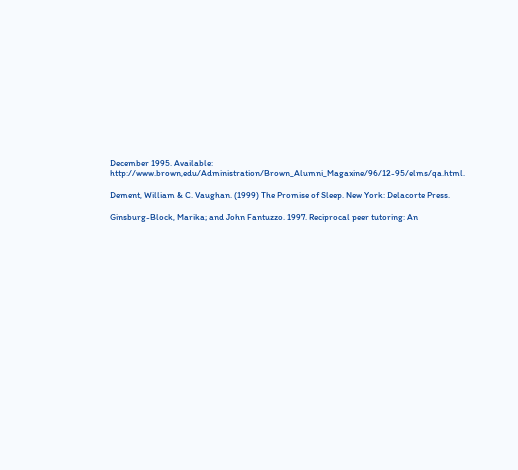December 1995. Available: http://www.brown,edu/Administration/Brown_Alumni_Magaxine/96/12-95/elms/qa.html.

Dement, William & C. Vaughan. (1999) The Promise of Sleep. New York: Delacorte Press.

Ginsburg-Block, Marika; and John Fantuzzo. 1997. Reciprocal peer tutoring: An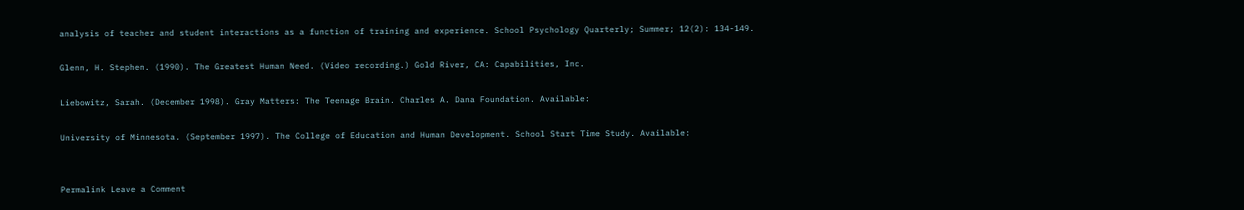analysis of teacher and student interactions as a function of training and experience. School Psychology Quarterly; Summer; 12(2): 134-149.

Glenn, H. Stephen. (1990). The Greatest Human Need. (Video recording.) Gold River, CA: Capabilities, Inc.

Liebowitz, Sarah. (December 1998). Gray Matters: The Teenage Brain. Charles A. Dana Foundation. Available:

University of Minnesota. (September 1997). The College of Education and Human Development. School Start Time Study. Available:


Permalink Leave a Comment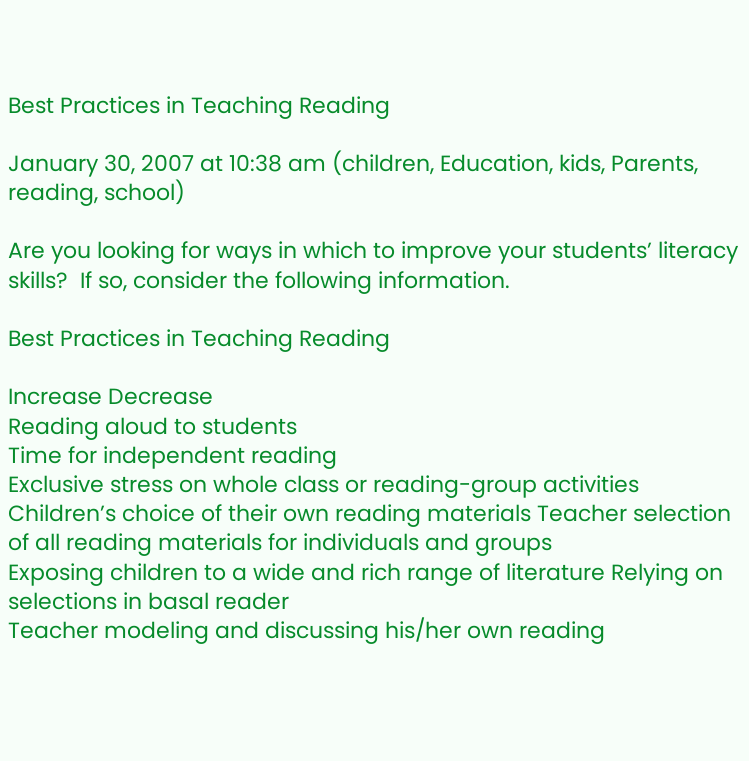Best Practices in Teaching Reading

January 30, 2007 at 10:38 am (children, Education, kids, Parents, reading, school)

Are you looking for ways in which to improve your students’ literacy skills?  If so, consider the following information.

Best Practices in Teaching Reading

Increase Decrease
Reading aloud to students
Time for independent reading
Exclusive stress on whole class or reading-group activities
Children’s choice of their own reading materials Teacher selection of all reading materials for individuals and groups
Exposing children to a wide and rich range of literature Relying on selections in basal reader
Teacher modeling and discussing his/her own reading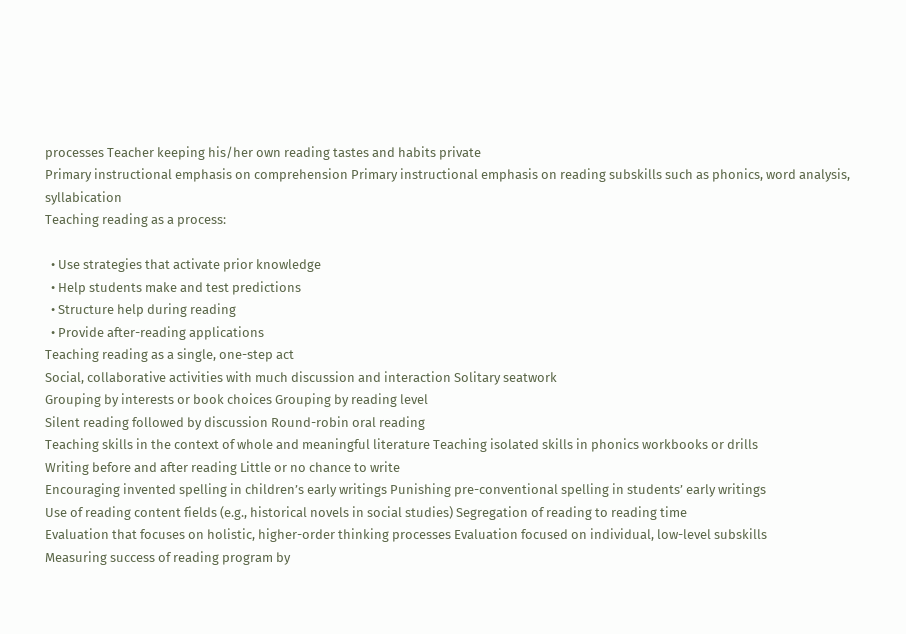processes Teacher keeping his/her own reading tastes and habits private
Primary instructional emphasis on comprehension Primary instructional emphasis on reading subskills such as phonics, word analysis, syllabication
Teaching reading as a process:

  • Use strategies that activate prior knowledge
  • Help students make and test predictions
  • Structure help during reading
  • Provide after-reading applications
Teaching reading as a single, one-step act
Social, collaborative activities with much discussion and interaction Solitary seatwork
Grouping by interests or book choices Grouping by reading level
Silent reading followed by discussion Round-robin oral reading
Teaching skills in the context of whole and meaningful literature Teaching isolated skills in phonics workbooks or drills
Writing before and after reading Little or no chance to write
Encouraging invented spelling in children’s early writings Punishing pre-conventional spelling in students’ early writings
Use of reading content fields (e.g., historical novels in social studies) Segregation of reading to reading time
Evaluation that focuses on holistic, higher-order thinking processes Evaluation focused on individual, low-level subskills
Measuring success of reading program by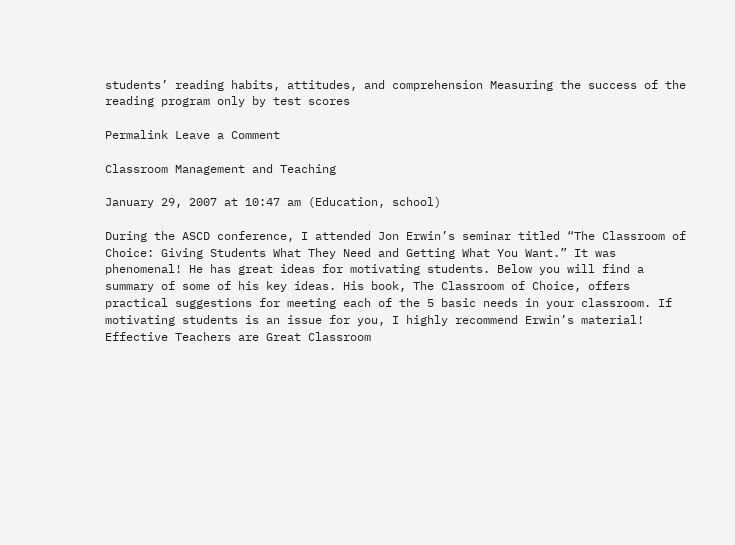students’ reading habits, attitudes, and comprehension Measuring the success of the reading program only by test scores

Permalink Leave a Comment

Classroom Management and Teaching

January 29, 2007 at 10:47 am (Education, school)

During the ASCD conference, I attended Jon Erwin’s seminar titled “The Classroom of Choice: Giving Students What They Need and Getting What You Want.” It was phenomenal! He has great ideas for motivating students. Below you will find a summary of some of his key ideas. His book, The Classroom of Choice, offers practical suggestions for meeting each of the 5 basic needs in your classroom. If motivating students is an issue for you, I highly recommend Erwin’s material!
Effective Teachers are Great Classroom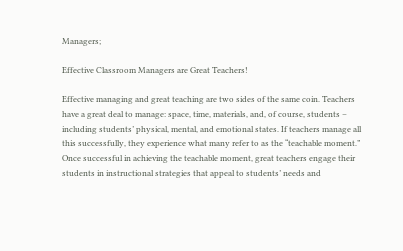Managers;

Effective Classroom Managers are Great Teachers!

Effective managing and great teaching are two sides of the same coin. Teachers have a great deal to manage: space, time, materials, and, of course, students – including students’ physical, mental, and emotional states. If teachers manage all this successfully, they experience what many refer to as the “teachable moment.” Once successful in achieving the teachable moment, great teachers engage their students in instructional strategies that appeal to students’ needs and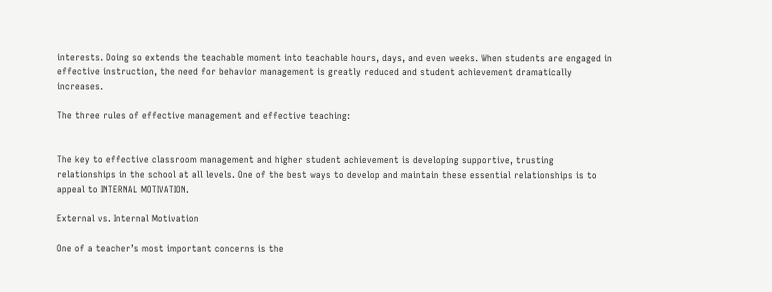interests. Doing so extends the teachable moment into teachable hours, days, and even weeks. When students are engaged in effective instruction, the need for behavior management is greatly reduced and student achievement dramatically increases.

The three rules of effective management and effective teaching:


The key to effective classroom management and higher student achievement is developing supportive, trusting relationships in the school at all levels. One of the best ways to develop and maintain these essential relationships is to appeal to INTERNAL MOTIVATION.

External vs. Internal Motivation

One of a teacher’s most important concerns is the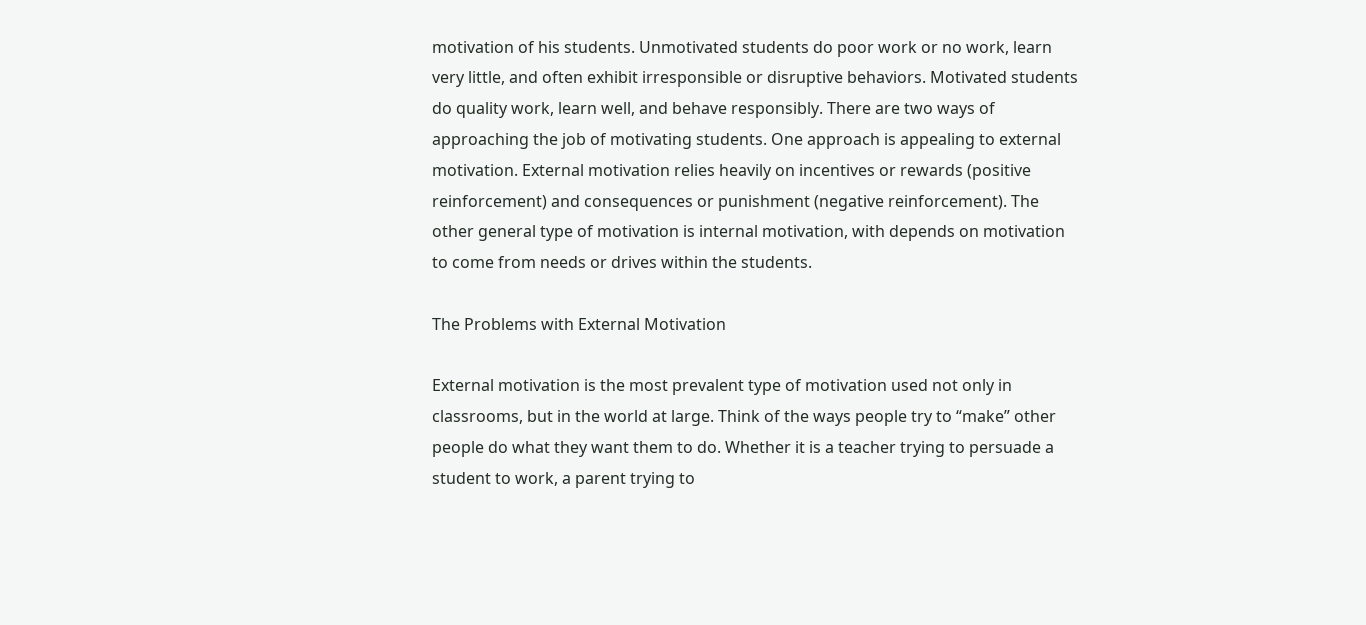motivation of his students. Unmotivated students do poor work or no work, learn very little, and often exhibit irresponsible or disruptive behaviors. Motivated students do quality work, learn well, and behave responsibly. There are two ways of approaching the job of motivating students. One approach is appealing to external motivation. External motivation relies heavily on incentives or rewards (positive reinforcement) and consequences or punishment (negative reinforcement). The other general type of motivation is internal motivation, with depends on motivation to come from needs or drives within the students.

The Problems with External Motivation

External motivation is the most prevalent type of motivation used not only in classrooms, but in the world at large. Think of the ways people try to “make” other people do what they want them to do. Whether it is a teacher trying to persuade a student to work, a parent trying to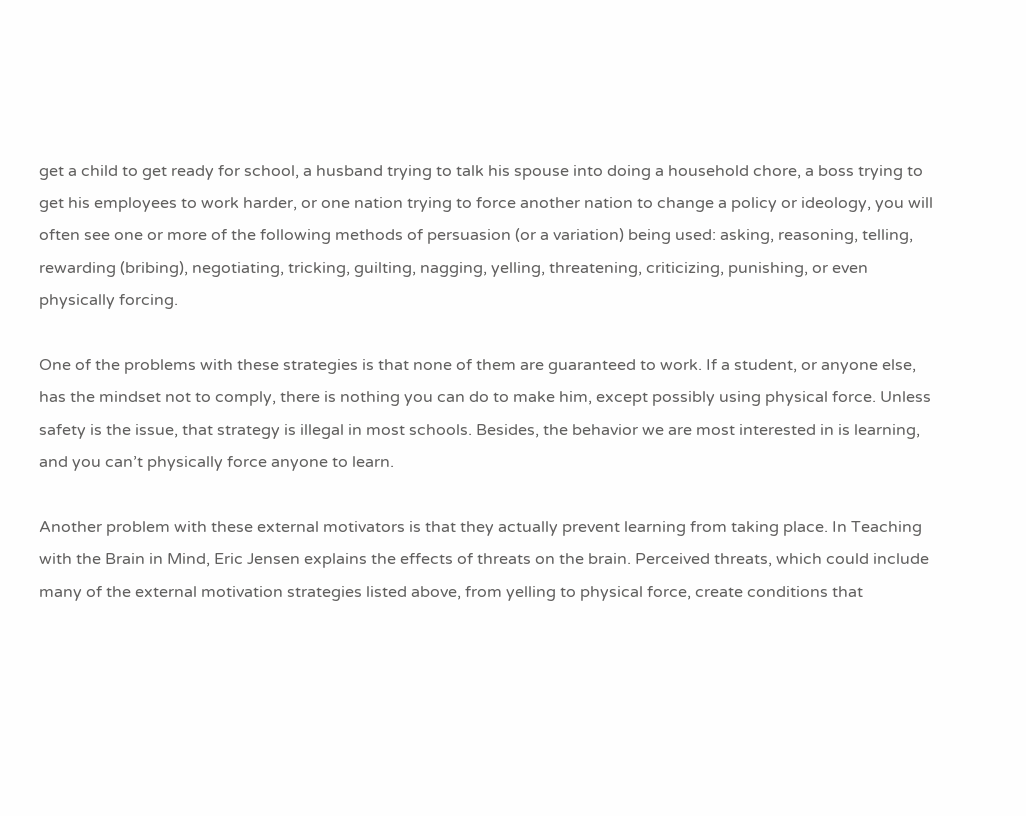get a child to get ready for school, a husband trying to talk his spouse into doing a household chore, a boss trying to get his employees to work harder, or one nation trying to force another nation to change a policy or ideology, you will often see one or more of the following methods of persuasion (or a variation) being used: asking, reasoning, telling, rewarding (bribing), negotiating, tricking, guilting, nagging, yelling, threatening, criticizing, punishing, or even physically forcing.

One of the problems with these strategies is that none of them are guaranteed to work. If a student, or anyone else, has the mindset not to comply, there is nothing you can do to make him, except possibly using physical force. Unless safety is the issue, that strategy is illegal in most schools. Besides, the behavior we are most interested in is learning, and you can’t physically force anyone to learn.

Another problem with these external motivators is that they actually prevent learning from taking place. In Teaching with the Brain in Mind, Eric Jensen explains the effects of threats on the brain. Perceived threats, which could include many of the external motivation strategies listed above, from yelling to physical force, create conditions that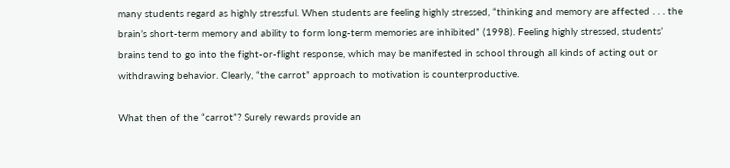many students regard as highly stressful. When students are feeling highly stressed, “thinking and memory are affected . . . the brain’s short-term memory and ability to form long-term memories are inhibited” (1998). Feeling highly stressed, students’ brains tend to go into the fight-or-flight response, which may be manifested in school through all kinds of acting out or withdrawing behavior. Clearly, “the carrot” approach to motivation is counterproductive.

What then of the “carrot”? Surely rewards provide an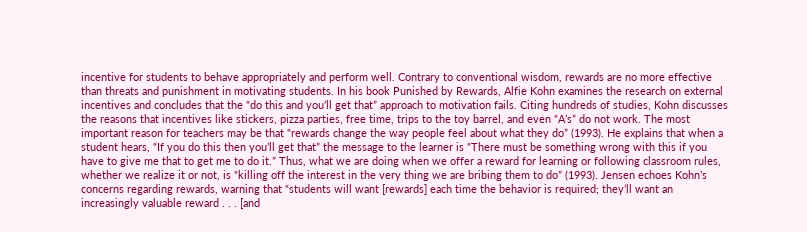incentive for students to behave appropriately and perform well. Contrary to conventional wisdom, rewards are no more effective than threats and punishment in motivating students. In his book Punished by Rewards, Alfie Kohn examines the research on external incentives and concludes that the “do this and you’ll get that” approach to motivation fails. Citing hundreds of studies, Kohn discusses the reasons that incentives like stickers, pizza parties, free time, trips to the toy barrel, and even “A’s” do not work. The most important reason for teachers may be that “rewards change the way people feel about what they do” (1993). He explains that when a student hears, “If you do this then you’ll get that” the message to the learner is “There must be something wrong with this if you have to give me that to get me to do it.” Thus, what we are doing when we offer a reward for learning or following classroom rules, whether we realize it or not, is “killing off the interest in the very thing we are bribing them to do” (1993). Jensen echoes Kohn’s concerns regarding rewards, warning that “students will want [rewards] each time the behavior is required; they’ll want an increasingly valuable reward . . . [and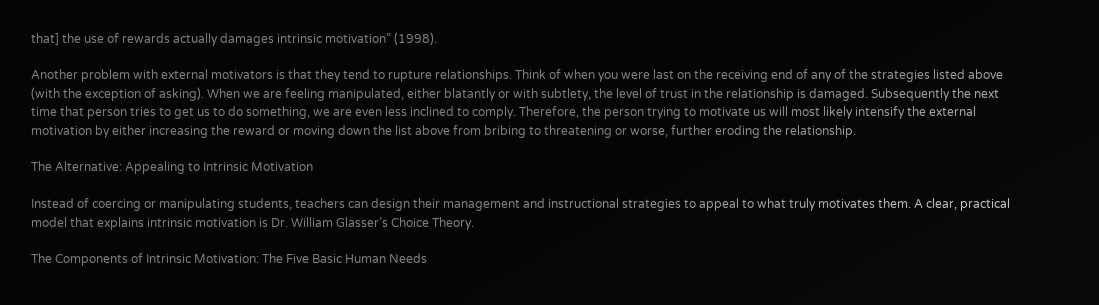that] the use of rewards actually damages intrinsic motivation” (1998).

Another problem with external motivators is that they tend to rupture relationships. Think of when you were last on the receiving end of any of the strategies listed above (with the exception of asking). When we are feeling manipulated, either blatantly or with subtlety, the level of trust in the relationship is damaged. Subsequently the next time that person tries to get us to do something, we are even less inclined to comply. Therefore, the person trying to motivate us will most likely intensify the external motivation by either increasing the reward or moving down the list above from bribing to threatening or worse, further eroding the relationship.

The Alternative: Appealing to Intrinsic Motivation

Instead of coercing or manipulating students, teachers can design their management and instructional strategies to appeal to what truly motivates them. A clear, practical model that explains intrinsic motivation is Dr. William Glasser’s Choice Theory.

The Components of Intrinsic Motivation: The Five Basic Human Needs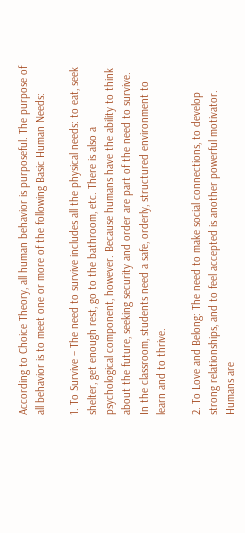According to Choice Theory, all human behavior is purposeful. The purpose of all behavior is to meet one or more of the following Basic Human Needs:

1. To Survive – The need to survive includes all the physical needs: to eat, seek shelter, get enough rest, go to the bathroom, etc. There is also a psychological component, however. Because humans have the ability to think about the future, seeking security and order are part of the need to survive. In the classroom, students need a safe, orderly, structured environment to learn and to thrive.

2. To Love and Belong: The need to make social connections, to develop strong relationships, and to feel accepted is another powerful motivator. Humans are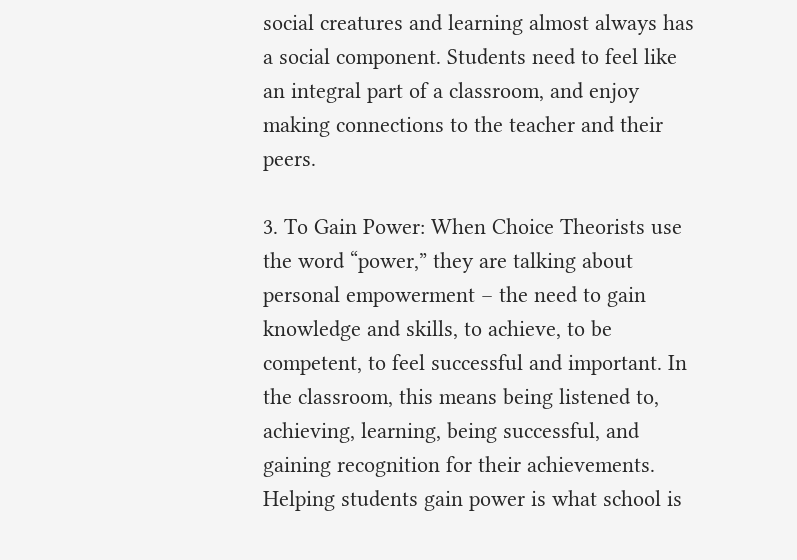social creatures and learning almost always has a social component. Students need to feel like an integral part of a classroom, and enjoy making connections to the teacher and their peers.

3. To Gain Power: When Choice Theorists use the word “power,” they are talking about personal empowerment – the need to gain knowledge and skills, to achieve, to be competent, to feel successful and important. In the classroom, this means being listened to, achieving, learning, being successful, and gaining recognition for their achievements. Helping students gain power is what school is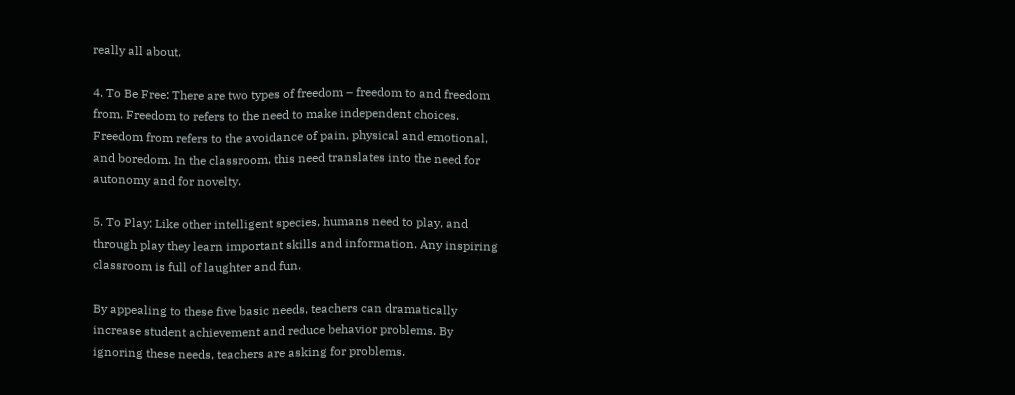really all about.

4. To Be Free: There are two types of freedom – freedom to and freedom from. Freedom to refers to the need to make independent choices. Freedom from refers to the avoidance of pain, physical and emotional, and boredom. In the classroom, this need translates into the need for autonomy and for novelty.

5. To Play: Like other intelligent species, humans need to play, and through play they learn important skills and information. Any inspiring classroom is full of laughter and fun.

By appealing to these five basic needs, teachers can dramatically increase student achievement and reduce behavior problems. By ignoring these needs, teachers are asking for problems.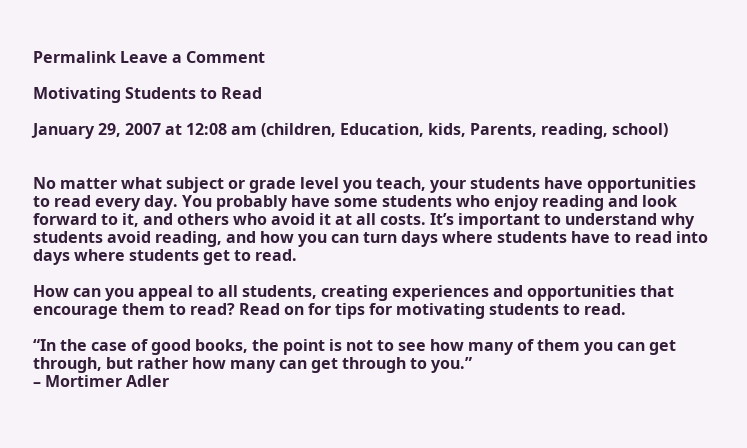Permalink Leave a Comment

Motivating Students to Read

January 29, 2007 at 12:08 am (children, Education, kids, Parents, reading, school)


No matter what subject or grade level you teach, your students have opportunities to read every day. You probably have some students who enjoy reading and look forward to it, and others who avoid it at all costs. It’s important to understand why students avoid reading, and how you can turn days where students have to read into days where students get to read.

How can you appeal to all students, creating experiences and opportunities that encourage them to read? Read on for tips for motivating students to read.

“In the case of good books, the point is not to see how many of them you can get through, but rather how many can get through to you.”
– Mortimer Adler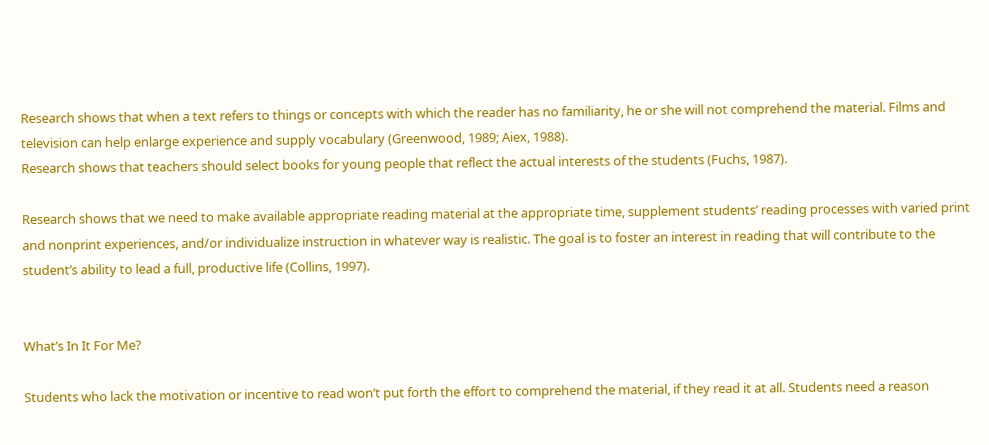Research shows that when a text refers to things or concepts with which the reader has no familiarity, he or she will not comprehend the material. Films and television can help enlarge experience and supply vocabulary (Greenwood, 1989; Aiex, 1988).
Research shows that teachers should select books for young people that reflect the actual interests of the students (Fuchs, 1987).

Research shows that we need to make available appropriate reading material at the appropriate time, supplement students’ reading processes with varied print and nonprint experiences, and/or individualize instruction in whatever way is realistic. The goal is to foster an interest in reading that will contribute to the student’s ability to lead a full, productive life (Collins, 1997).


What’s In It For Me?

Students who lack the motivation or incentive to read won’t put forth the effort to comprehend the material, if they read it at all. Students need a reason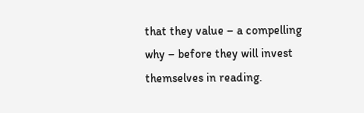that they value – a compelling why – before they will invest themselves in reading.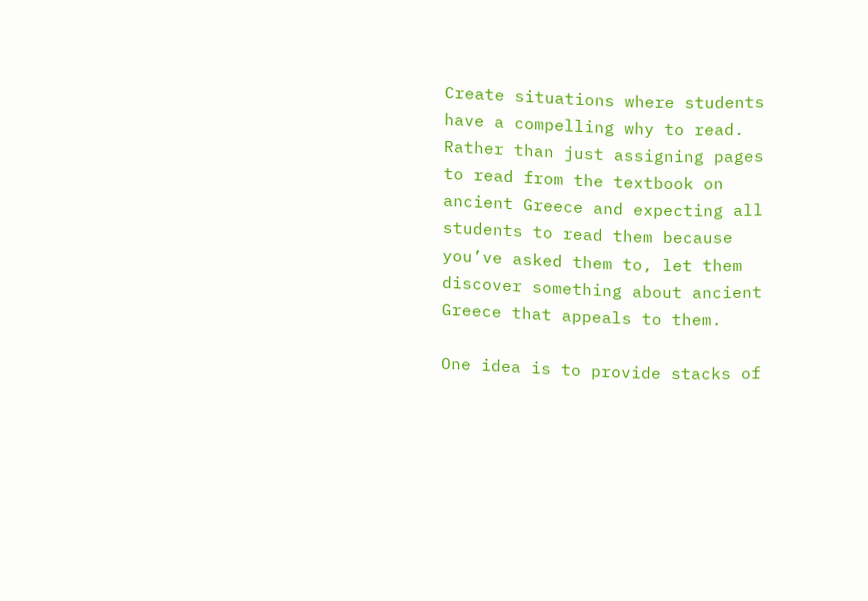Create situations where students have a compelling why to read. Rather than just assigning pages to read from the textbook on ancient Greece and expecting all students to read them because you’ve asked them to, let them discover something about ancient Greece that appeals to them.

One idea is to provide stacks of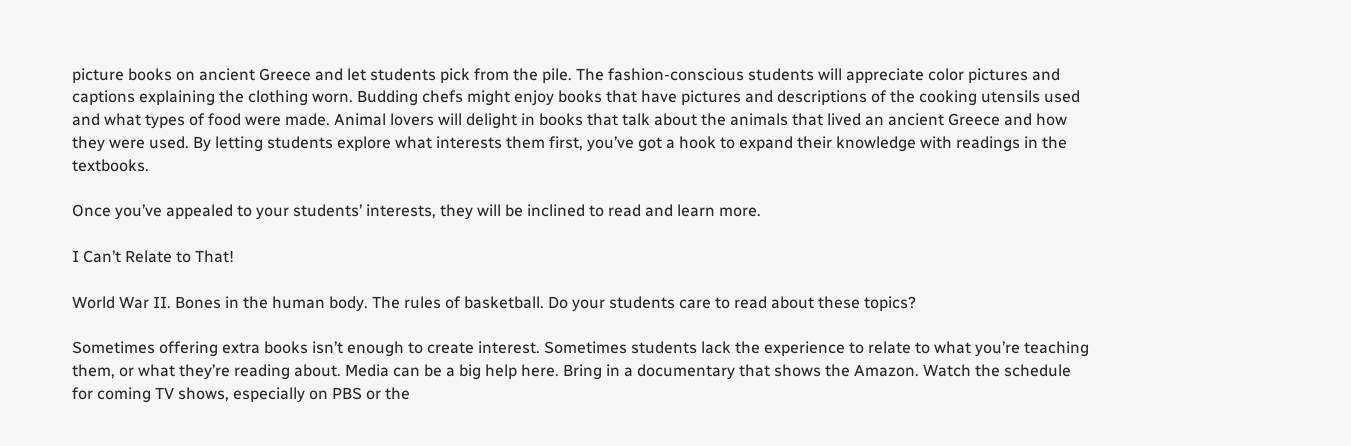picture books on ancient Greece and let students pick from the pile. The fashion-conscious students will appreciate color pictures and captions explaining the clothing worn. Budding chefs might enjoy books that have pictures and descriptions of the cooking utensils used and what types of food were made. Animal lovers will delight in books that talk about the animals that lived an ancient Greece and how they were used. By letting students explore what interests them first, you’ve got a hook to expand their knowledge with readings in the textbooks.

Once you’ve appealed to your students’ interests, they will be inclined to read and learn more.

I Can’t Relate to That!

World War II. Bones in the human body. The rules of basketball. Do your students care to read about these topics?

Sometimes offering extra books isn’t enough to create interest. Sometimes students lack the experience to relate to what you’re teaching them, or what they’re reading about. Media can be a big help here. Bring in a documentary that shows the Amazon. Watch the schedule for coming TV shows, especially on PBS or the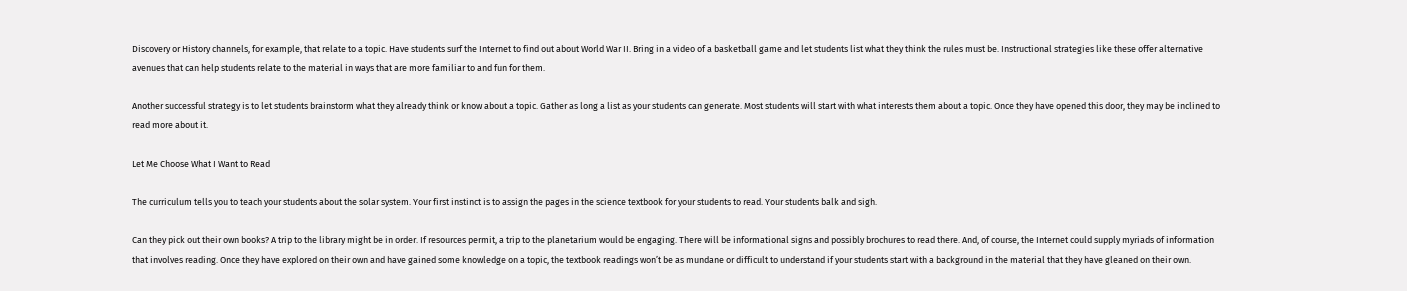Discovery or History channels, for example, that relate to a topic. Have students surf the Internet to find out about World War II. Bring in a video of a basketball game and let students list what they think the rules must be. Instructional strategies like these offer alternative avenues that can help students relate to the material in ways that are more familiar to and fun for them.

Another successful strategy is to let students brainstorm what they already think or know about a topic. Gather as long a list as your students can generate. Most students will start with what interests them about a topic. Once they have opened this door, they may be inclined to read more about it.

Let Me Choose What I Want to Read

The curriculum tells you to teach your students about the solar system. Your first instinct is to assign the pages in the science textbook for your students to read. Your students balk and sigh.

Can they pick out their own books? A trip to the library might be in order. If resources permit, a trip to the planetarium would be engaging. There will be informational signs and possibly brochures to read there. And, of course, the Internet could supply myriads of information that involves reading. Once they have explored on their own and have gained some knowledge on a topic, the textbook readings won’t be as mundane or difficult to understand if your students start with a background in the material that they have gleaned on their own.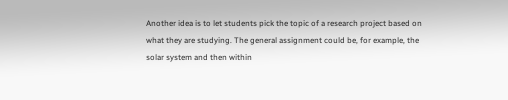Another idea is to let students pick the topic of a research project based on what they are studying. The general assignment could be, for example, the solar system and then within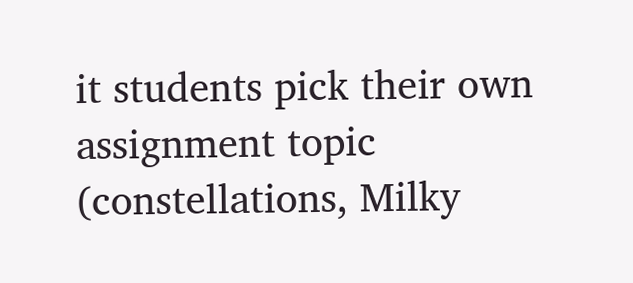it students pick their own assignment topic (constellations, Milky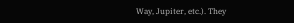Way, Jupiter, etc.). They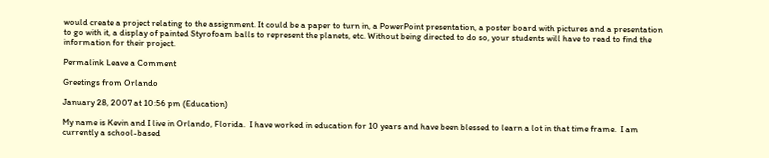would create a project relating to the assignment. It could be a paper to turn in, a PowerPoint presentation, a poster board with pictures and a presentation to go with it, a display of painted Styrofoam balls to represent the planets, etc. Without being directed to do so, your students will have to read to find the information for their project.

Permalink Leave a Comment

Greetings from Orlando

January 28, 2007 at 10:56 pm (Education)

My name is Kevin and I live in Orlando, Florida.  I have worked in education for 10 years and have been blessed to learn a lot in that time frame.  I am currently a school-based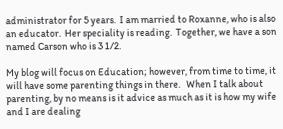administrator for 5 years.  I am married to Roxanne, who is also an educator.  Her speciality is reading.  Together, we have a son named Carson who is 3 1/2.

My blog will focus on Education; however, from time to time, it will have some parenting things in there.   When I talk about parenting, by no means is it advice as much as it is how my wife and I are dealing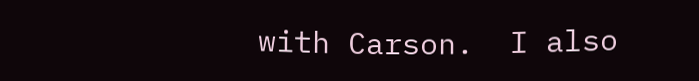with Carson.  I also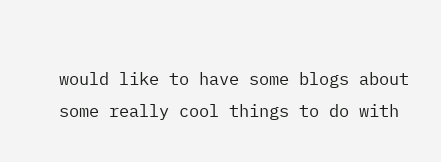would like to have some blogs about some really cool things to do with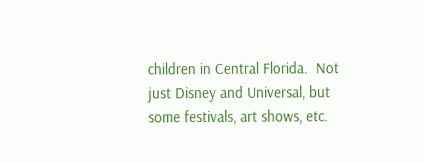children in Central Florida.  Not just Disney and Universal, but some festivals, art shows, etc.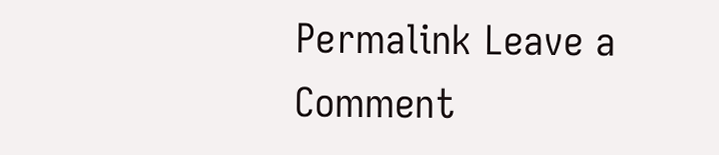Permalink Leave a Comment